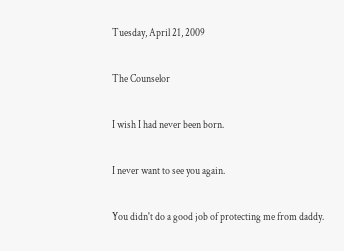Tuesday, April 21, 2009

The Counselor

I wish I had never been born.

I never want to see you again.

You didn't do a good job of protecting me from daddy.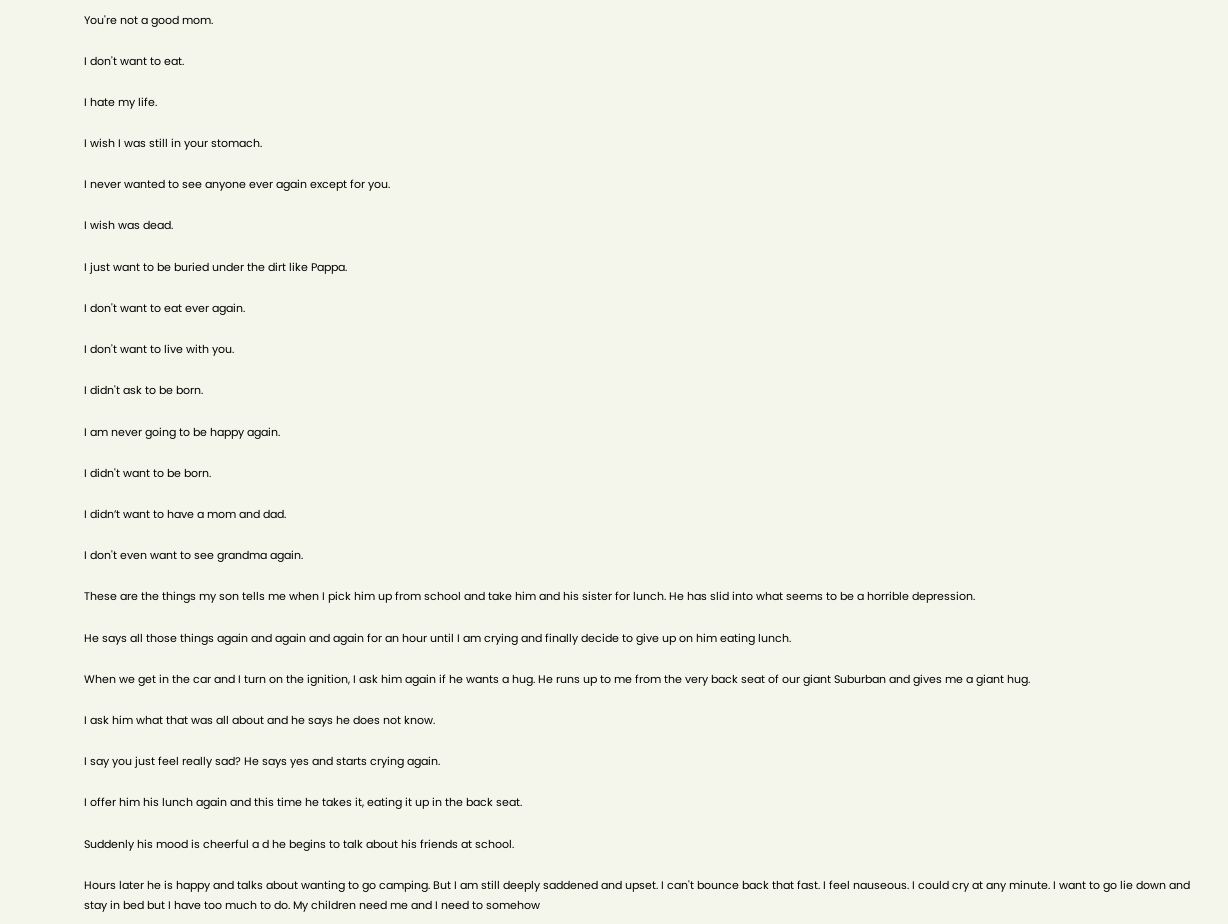You're not a good mom.

I don't want to eat.

I hate my life.

I wish I was still in your stomach.

I never wanted to see anyone ever again except for you.

I wish was dead.

I just want to be buried under the dirt like Pappa.

I don't want to eat ever again.

I don't want to live with you.

I didn't ask to be born.

I am never going to be happy again.

I didn't want to be born.

I didn’t want to have a mom and dad.

I don't even want to see grandma again.

These are the things my son tells me when I pick him up from school and take him and his sister for lunch. He has slid into what seems to be a horrible depression.

He says all those things again and again and again for an hour until I am crying and finally decide to give up on him eating lunch.

When we get in the car and I turn on the ignition, I ask him again if he wants a hug. He runs up to me from the very back seat of our giant Suburban and gives me a giant hug.

I ask him what that was all about and he says he does not know.

I say you just feel really sad? He says yes and starts crying again.

I offer him his lunch again and this time he takes it, eating it up in the back seat.

Suddenly his mood is cheerful a d he begins to talk about his friends at school.

Hours later he is happy and talks about wanting to go camping. But I am still deeply saddened and upset. I can't bounce back that fast. I feel nauseous. I could cry at any minute. I want to go lie down and stay in bed but I have too much to do. My children need me and I need to somehow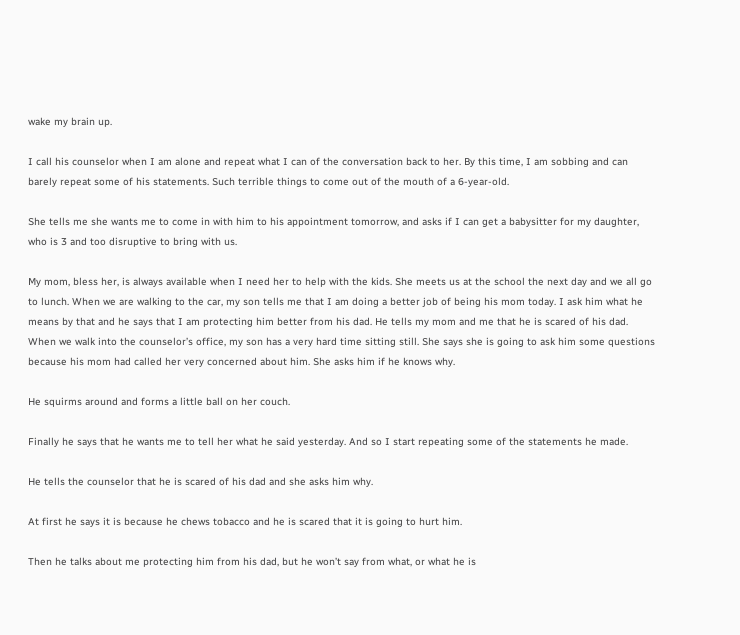wake my brain up.

I call his counselor when I am alone and repeat what I can of the conversation back to her. By this time, I am sobbing and can barely repeat some of his statements. Such terrible things to come out of the mouth of a 6-year-old.

She tells me she wants me to come in with him to his appointment tomorrow, and asks if I can get a babysitter for my daughter, who is 3 and too disruptive to bring with us.

My mom, bless her, is always available when I need her to help with the kids. She meets us at the school the next day and we all go to lunch. When we are walking to the car, my son tells me that I am doing a better job of being his mom today. I ask him what he means by that and he says that I am protecting him better from his dad. He tells my mom and me that he is scared of his dad.
When we walk into the counselor’s office, my son has a very hard time sitting still. She says she is going to ask him some questions because his mom had called her very concerned about him. She asks him if he knows why.

He squirms around and forms a little ball on her couch.

Finally he says that he wants me to tell her what he said yesterday. And so I start repeating some of the statements he made.

He tells the counselor that he is scared of his dad and she asks him why.

At first he says it is because he chews tobacco and he is scared that it is going to hurt him.

Then he talks about me protecting him from his dad, but he won’t say from what, or what he is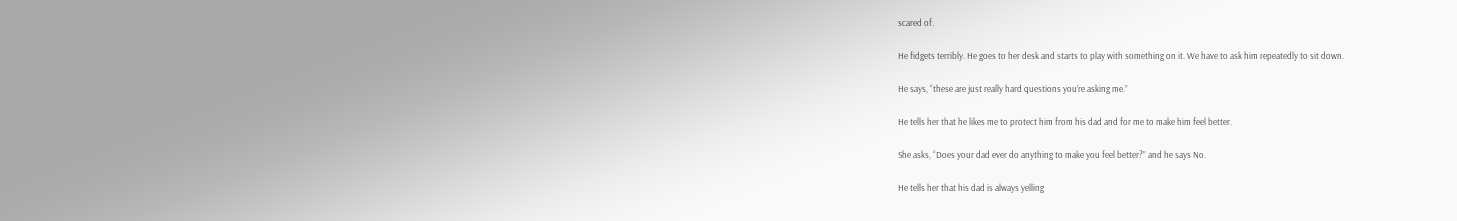scared of.

He fidgets terribly. He goes to her desk and starts to play with something on it. We have to ask him repeatedly to sit down.

He says, “these are just really hard questions you’re asking me.”

He tells her that he likes me to protect him from his dad and for me to make him feel better.

She asks, “Does your dad ever do anything to make you feel better?” and he says No.

He tells her that his dad is always yelling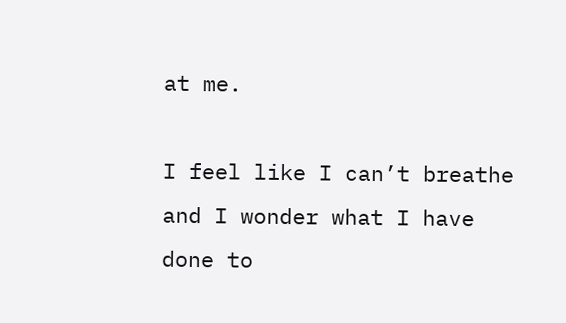at me.

I feel like I can’t breathe and I wonder what I have done to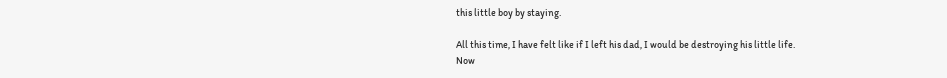this little boy by staying.

All this time, I have felt like if I left his dad, I would be destroying his little life.
Now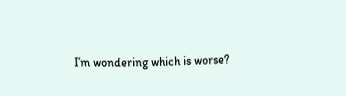I’m wondering which is worse?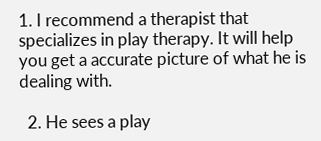1. I recommend a therapist that specializes in play therapy. It will help you get a accurate picture of what he is dealing with.

  2. He sees a play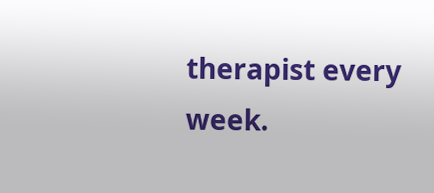therapist every week.